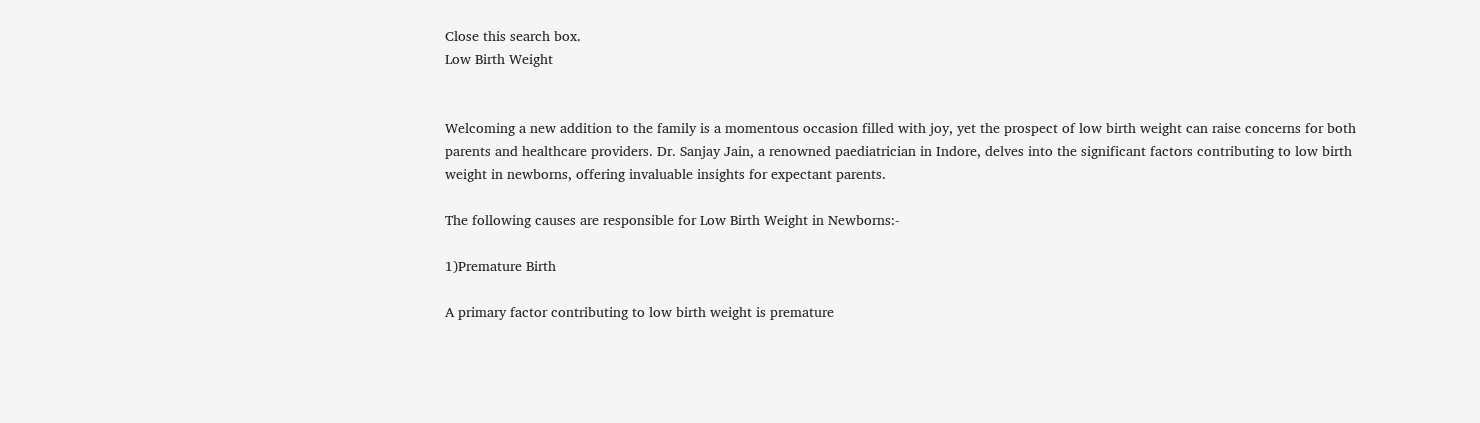Close this search box.
Low Birth Weight


Welcoming a new addition to the family is a momentous occasion filled with joy, yet the prospect of low birth weight can raise concerns for both parents and healthcare providers. Dr. Sanjay Jain, a renowned paediatrician in Indore, delves into the significant factors contributing to low birth weight in newborns, offering invaluable insights for expectant parents.

The following causes are responsible for Low Birth Weight in Newborns:-

1)Premature Birth

A primary factor contributing to low birth weight is premature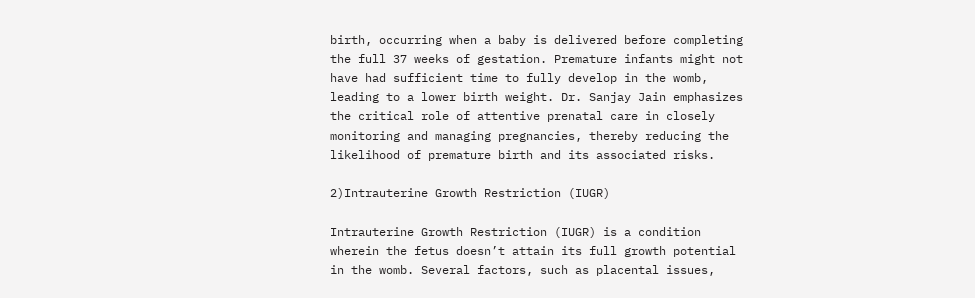birth, occurring when a baby is delivered before completing the full 37 weeks of gestation. Premature infants might not have had sufficient time to fully develop in the womb, leading to a lower birth weight. Dr. Sanjay Jain emphasizes the critical role of attentive prenatal care in closely monitoring and managing pregnancies, thereby reducing the likelihood of premature birth and its associated risks.

2)Intrauterine Growth Restriction (IUGR)

Intrauterine Growth Restriction (IUGR) is a condition wherein the fetus doesn’t attain its full growth potential in the womb. Several factors, such as placental issues,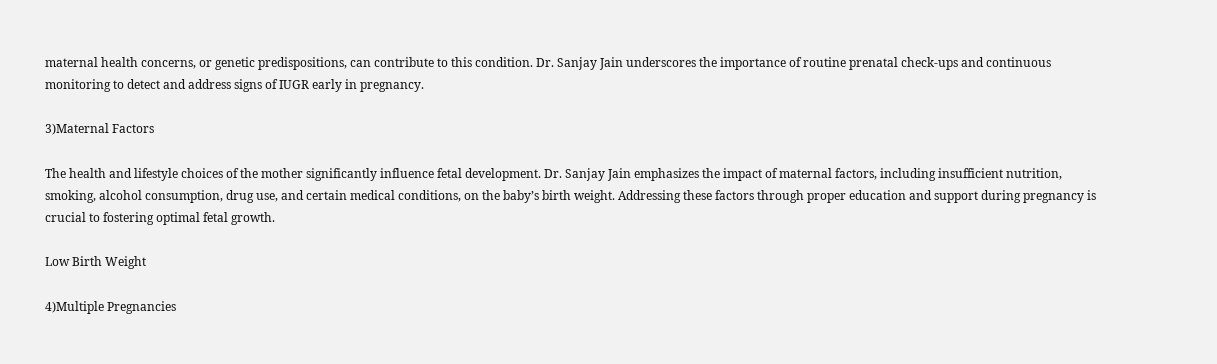maternal health concerns, or genetic predispositions, can contribute to this condition. Dr. Sanjay Jain underscores the importance of routine prenatal check-ups and continuous monitoring to detect and address signs of IUGR early in pregnancy.

3)Maternal Factors

The health and lifestyle choices of the mother significantly influence fetal development. Dr. Sanjay Jain emphasizes the impact of maternal factors, including insufficient nutrition, smoking, alcohol consumption, drug use, and certain medical conditions, on the baby’s birth weight. Addressing these factors through proper education and support during pregnancy is crucial to fostering optimal fetal growth.

Low Birth Weight

4)Multiple Pregnancies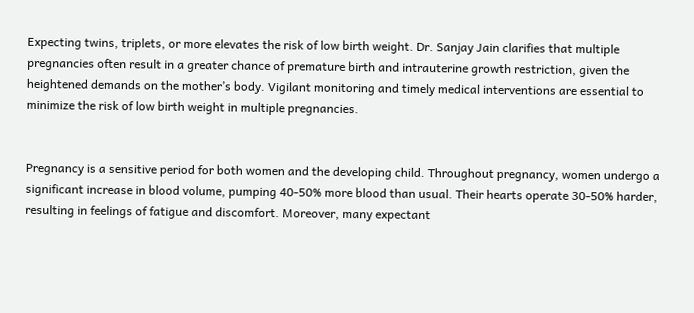Expecting twins, triplets, or more elevates the risk of low birth weight. Dr. Sanjay Jain clarifies that multiple pregnancies often result in a greater chance of premature birth and intrauterine growth restriction, given the heightened demands on the mother’s body. Vigilant monitoring and timely medical interventions are essential to minimize the risk of low birth weight in multiple pregnancies.


Pregnancy is a sensitive period for both women and the developing child. Throughout pregnancy, women undergo a significant increase in blood volume, pumping 40-50% more blood than usual. Their hearts operate 30-50% harder, resulting in feelings of fatigue and discomfort. Moreover, many expectant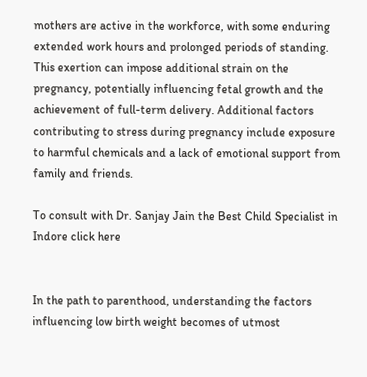mothers are active in the workforce, with some enduring extended work hours and prolonged periods of standing. This exertion can impose additional strain on the pregnancy, potentially influencing fetal growth and the achievement of full-term delivery. Additional factors contributing to stress during pregnancy include exposure to harmful chemicals and a lack of emotional support from family and friends.

To consult with Dr. Sanjay Jain the Best Child Specialist in Indore click here


In the path to parenthood, understanding the factors influencing low birth weight becomes of utmost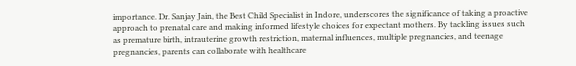importance. Dr. Sanjay Jain, the Best Child Specialist in Indore, underscores the significance of taking a proactive approach to prenatal care and making informed lifestyle choices for expectant mothers. By tackling issues such as premature birth, intrauterine growth restriction, maternal influences, multiple pregnancies, and teenage pregnancies, parents can collaborate with healthcare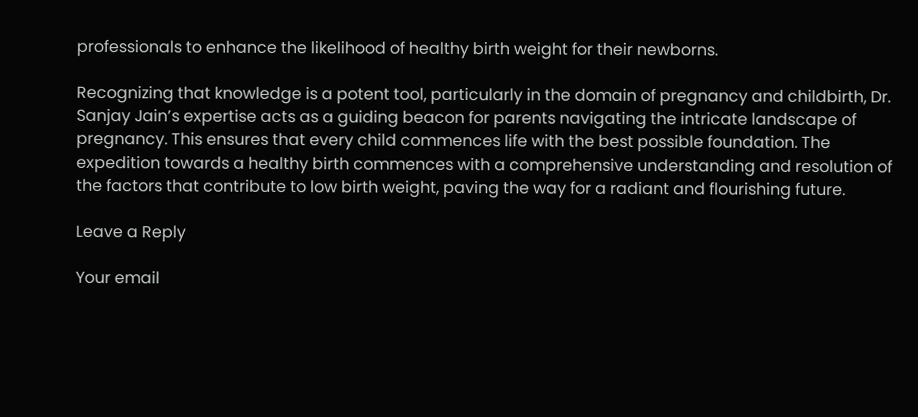professionals to enhance the likelihood of healthy birth weight for their newborns.

Recognizing that knowledge is a potent tool, particularly in the domain of pregnancy and childbirth, Dr. Sanjay Jain’s expertise acts as a guiding beacon for parents navigating the intricate landscape of pregnancy. This ensures that every child commences life with the best possible foundation. The expedition towards a healthy birth commences with a comprehensive understanding and resolution of the factors that contribute to low birth weight, paving the way for a radiant and flourishing future.

Leave a Reply

Your email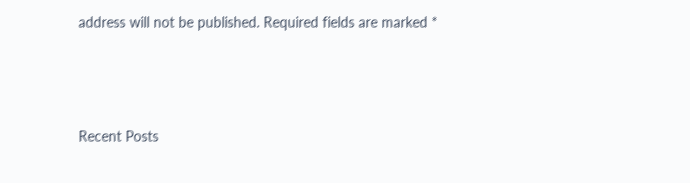address will not be published. Required fields are marked *



Recent Posts